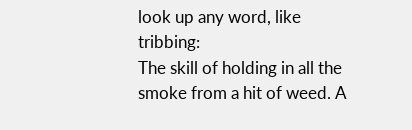look up any word, like tribbing:
The skill of holding in all the smoke from a hit of weed. A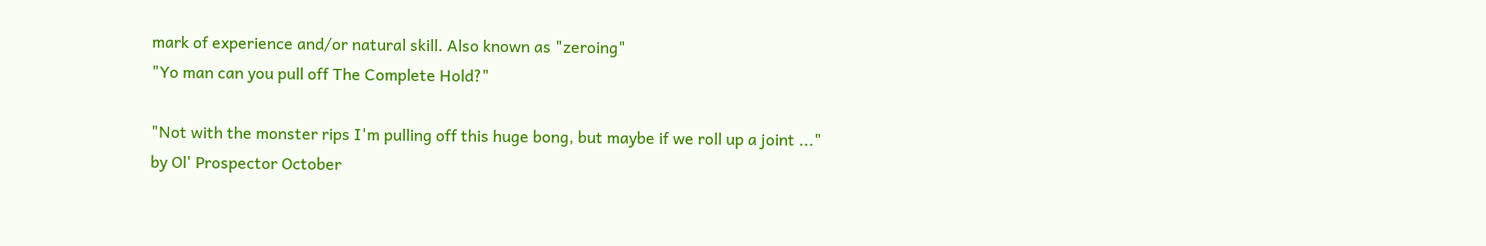mark of experience and/or natural skill. Also known as "zeroing"
"Yo man can you pull off The Complete Hold?"

"Not with the monster rips I'm pulling off this huge bong, but maybe if we roll up a joint ..."
by Ol' Prospector October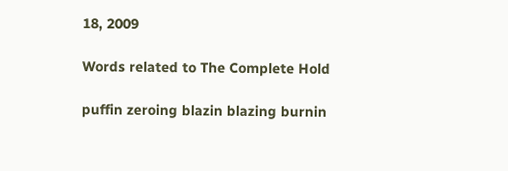18, 2009

Words related to The Complete Hold

puffin zeroing blazin blazing burnin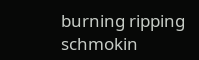burning ripping schmokin